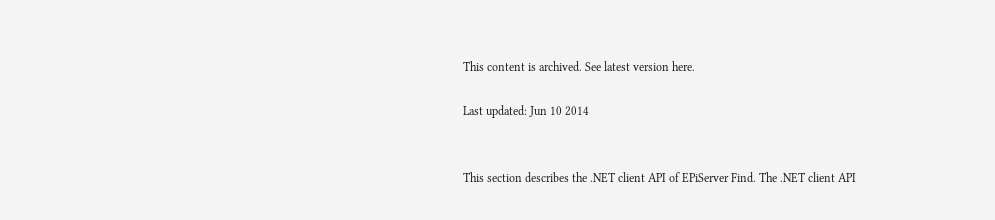This content is archived. See latest version here.

Last updated: Jun 10 2014


This section describes the .NET client API of EPiServer Find. The .NET client API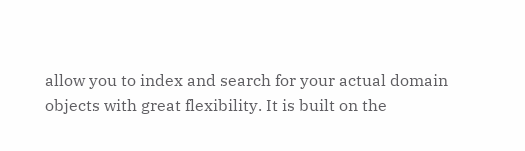allow you to index and search for your actual domain objects with great flexibility. It is built on the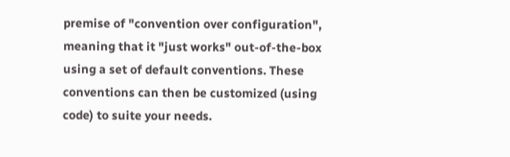premise of "convention over configuration", meaning that it "just works" out-of-the-box using a set of default conventions. These conventions can then be customized (using code) to suite your needs.